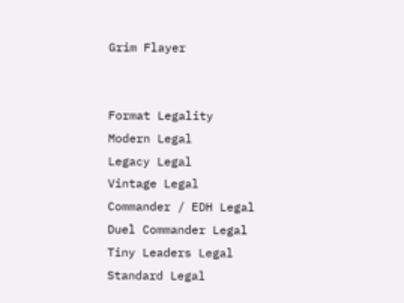Grim Flayer


Format Legality
Modern Legal
Legacy Legal
Vintage Legal
Commander / EDH Legal
Duel Commander Legal
Tiny Leaders Legal
Standard Legal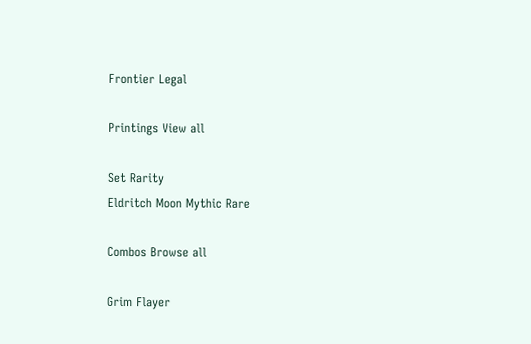Frontier Legal

Printings View all

Set Rarity
Eldritch Moon Mythic Rare

Combos Browse all

Grim Flayer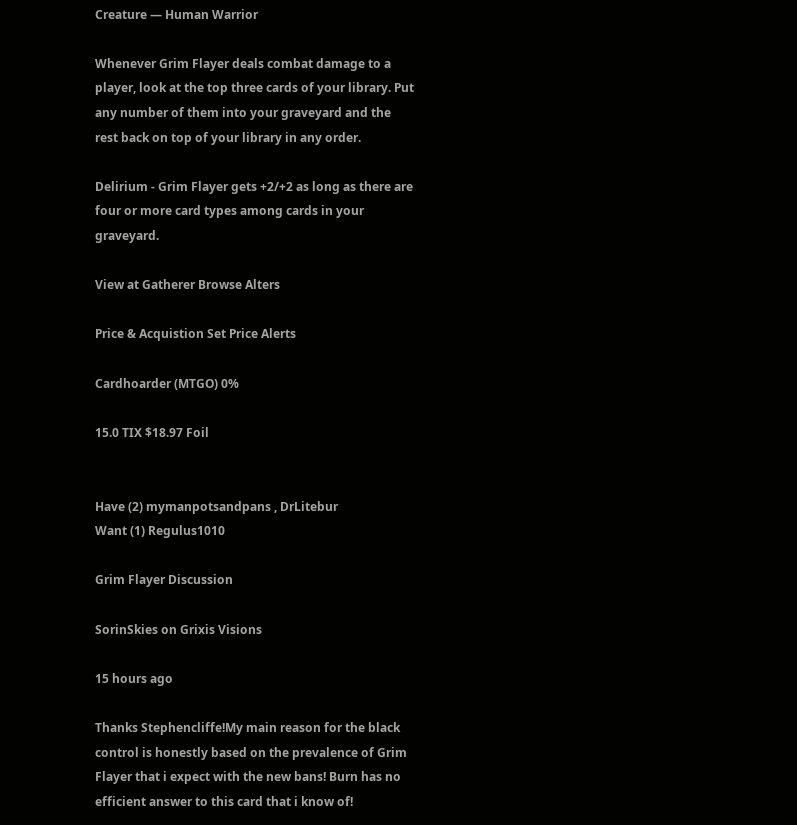Creature — Human Warrior

Whenever Grim Flayer deals combat damage to a player, look at the top three cards of your library. Put any number of them into your graveyard and the rest back on top of your library in any order.

Delirium - Grim Flayer gets +2/+2 as long as there are four or more card types among cards in your graveyard.

View at Gatherer Browse Alters

Price & Acquistion Set Price Alerts

Cardhoarder (MTGO) 0%

15.0 TIX $18.97 Foil


Have (2) mymanpotsandpans , DrLitebur
Want (1) Regulus1010

Grim Flayer Discussion

SorinSkies on Grixis Visions

15 hours ago

Thanks Stephencliffe!My main reason for the black control is honestly based on the prevalence of Grim Flayer that i expect with the new bans! Burn has no efficient answer to this card that i know of!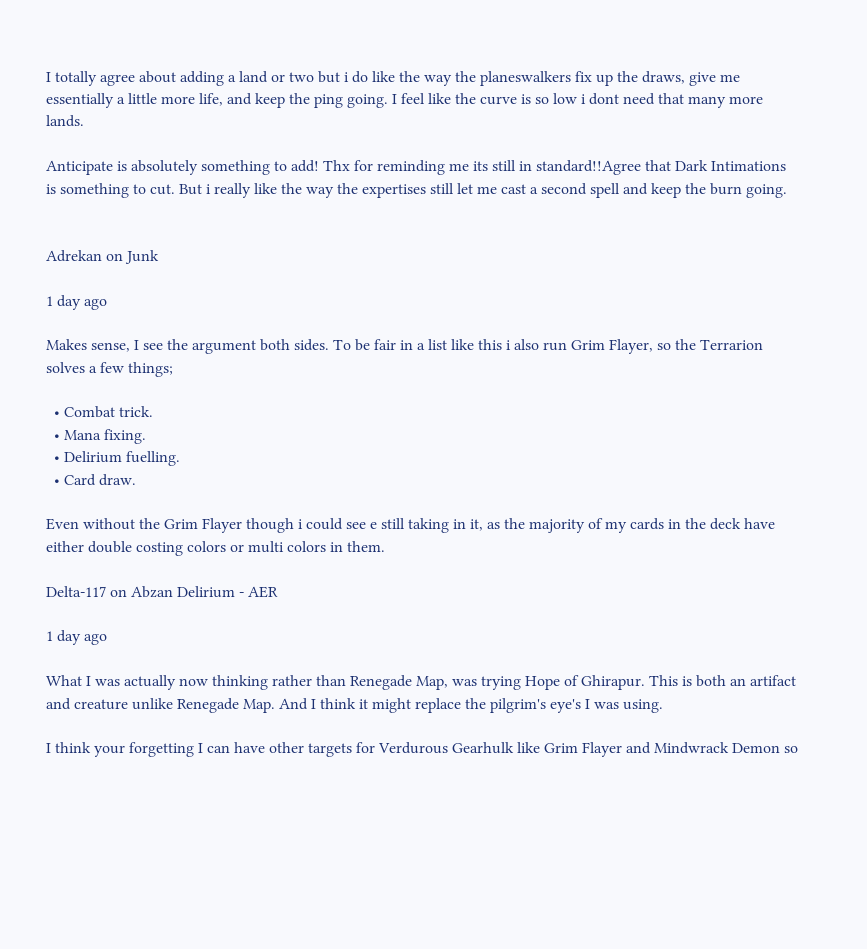I totally agree about adding a land or two but i do like the way the planeswalkers fix up the draws, give me essentially a little more life, and keep the ping going. I feel like the curve is so low i dont need that many more lands.

Anticipate is absolutely something to add! Thx for reminding me its still in standard!!Agree that Dark Intimations is something to cut. But i really like the way the expertises still let me cast a second spell and keep the burn going.


Adrekan on Junk

1 day ago

Makes sense, I see the argument both sides. To be fair in a list like this i also run Grim Flayer, so the Terrarion solves a few things;

  • Combat trick.
  • Mana fixing.
  • Delirium fuelling.
  • Card draw.

Even without the Grim Flayer though i could see e still taking in it, as the majority of my cards in the deck have either double costing colors or multi colors in them.

Delta-117 on Abzan Delirium - AER

1 day ago

What I was actually now thinking rather than Renegade Map, was trying Hope of Ghirapur. This is both an artifact and creature unlike Renegade Map. And I think it might replace the pilgrim's eye's I was using.

I think your forgetting I can have other targets for Verdurous Gearhulk like Grim Flayer and Mindwrack Demon so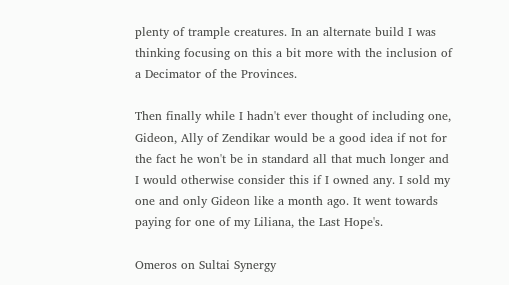plenty of trample creatures. In an alternate build I was thinking focusing on this a bit more with the inclusion of a Decimator of the Provinces.

Then finally while I hadn't ever thought of including one, Gideon, Ally of Zendikar would be a good idea if not for the fact he won't be in standard all that much longer and I would otherwise consider this if I owned any. I sold my one and only Gideon like a month ago. It went towards paying for one of my Liliana, the Last Hope's.

Omeros on Sultai Synergy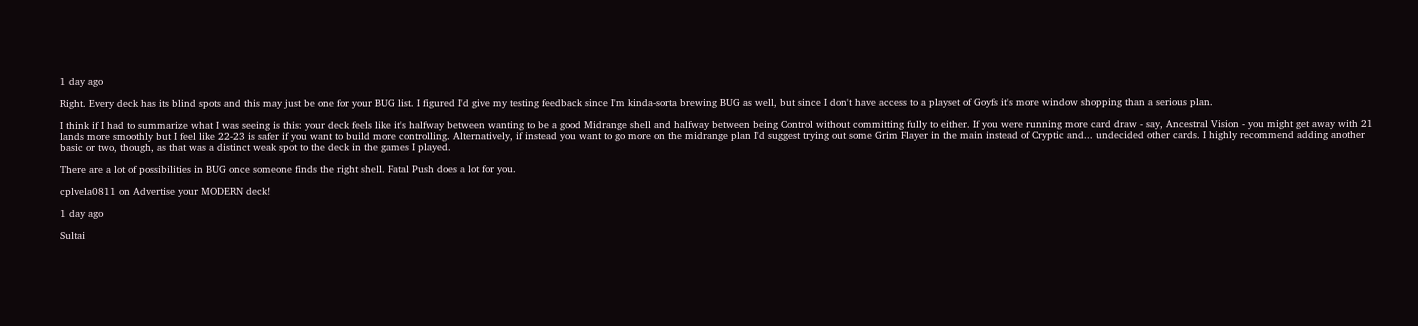1 day ago

Right. Every deck has its blind spots and this may just be one for your BUG list. I figured I'd give my testing feedback since I'm kinda-sorta brewing BUG as well, but since I don't have access to a playset of Goyfs it's more window shopping than a serious plan.

I think if I had to summarize what I was seeing is this: your deck feels like it's halfway between wanting to be a good Midrange shell and halfway between being Control without committing fully to either. If you were running more card draw - say, Ancestral Vision - you might get away with 21 lands more smoothly but I feel like 22-23 is safer if you want to build more controlling. Alternatively, if instead you want to go more on the midrange plan I'd suggest trying out some Grim Flayer in the main instead of Cryptic and... undecided other cards. I highly recommend adding another basic or two, though, as that was a distinct weak spot to the deck in the games I played.

There are a lot of possibilities in BUG once someone finds the right shell. Fatal Push does a lot for you.

cplvela0811 on Advertise your MODERN deck!

1 day ago

Sultai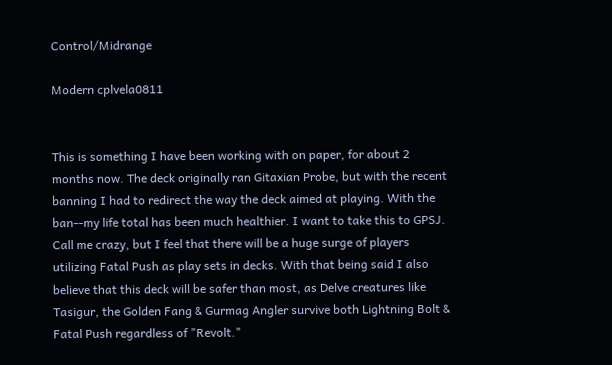Control/Midrange

Modern cplvela0811


This is something I have been working with on paper, for about 2 months now. The deck originally ran Gitaxian Probe, but with the recent banning I had to redirect the way the deck aimed at playing. With the ban--my life total has been much healthier. I want to take this to GPSJ. Call me crazy, but I feel that there will be a huge surge of players utilizing Fatal Push as play sets in decks. With that being said I also believe that this deck will be safer than most, as Delve creatures like Tasigur, the Golden Fang & Gurmag Angler survive both Lightning Bolt & Fatal Push regardless of "Revolt."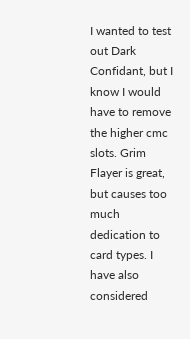I wanted to test out Dark Confidant, but I know I would have to remove the higher cmc slots. Grim Flayer is great, but causes too much dedication to card types. I have also considered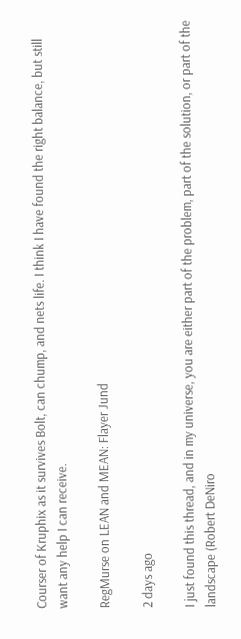Courser of Kruphix as it survives Bolt, can chump, and nets life. I think I have found the right balance, but still want any help I can receive.

RegMurse on LEAN and MEAN: Flayer Jund

2 days ago

I just found this thread, and in my universe, you are either part of the problem, part of the solution, or part of the landscape (Robert DeNiro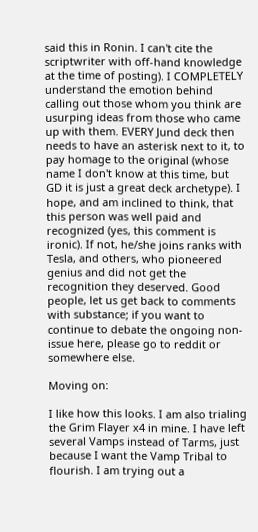said this in Ronin. I can't cite the scriptwriter with off-hand knowledge at the time of posting). I COMPLETELY understand the emotion behind calling out those whom you think are usurping ideas from those who came up with them. EVERY Jund deck then needs to have an asterisk next to it, to pay homage to the original (whose name I don't know at this time, but GD it is just a great deck archetype). I hope, and am inclined to think, that this person was well paid and recognized (yes, this comment is ironic). If not, he/she joins ranks with Tesla, and others, who pioneered genius and did not get the recognition they deserved. Good people, let us get back to comments with substance; if you want to continue to debate the ongoing non-issue here, please go to reddit or somewhere else.

Moving on:

I like how this looks. I am also trialing the Grim Flayer x4 in mine. I have left several Vamps instead of Tarms, just because I want the Vamp Tribal to flourish. I am trying out a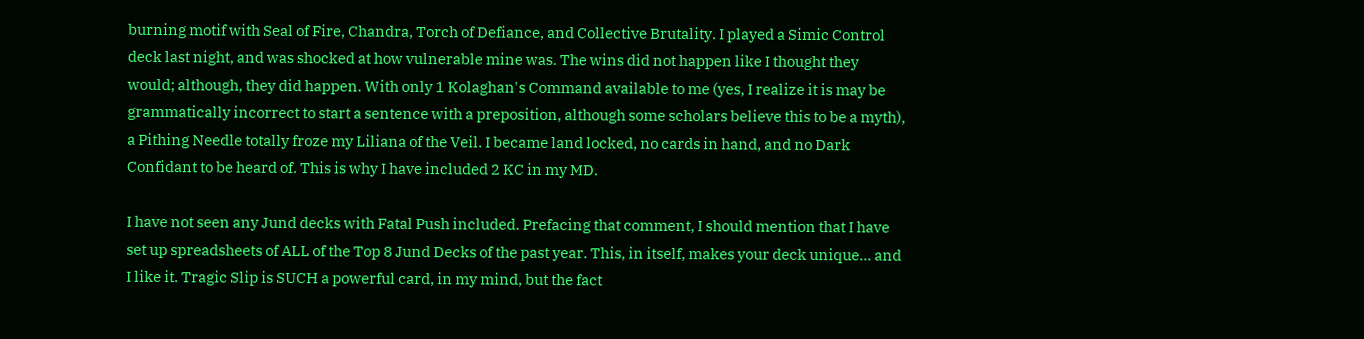burning motif with Seal of Fire, Chandra, Torch of Defiance, and Collective Brutality. I played a Simic Control deck last night, and was shocked at how vulnerable mine was. The wins did not happen like I thought they would; although, they did happen. With only 1 Kolaghan's Command available to me (yes, I realize it is may be grammatically incorrect to start a sentence with a preposition, although some scholars believe this to be a myth), a Pithing Needle totally froze my Liliana of the Veil. I became land locked, no cards in hand, and no Dark Confidant to be heard of. This is why I have included 2 KC in my MD.

I have not seen any Jund decks with Fatal Push included. Prefacing that comment, I should mention that I have set up spreadsheets of ALL of the Top 8 Jund Decks of the past year. This, in itself, makes your deck unique... and I like it. Tragic Slip is SUCH a powerful card, in my mind, but the fact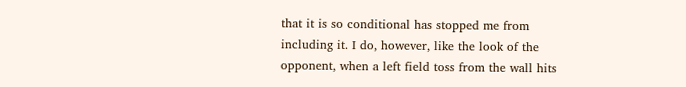that it is so conditional has stopped me from including it. I do, however, like the look of the opponent, when a left field toss from the wall hits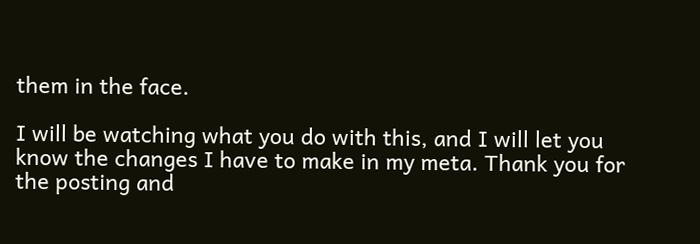them in the face.

I will be watching what you do with this, and I will let you know the changes I have to make in my meta. Thank you for the posting and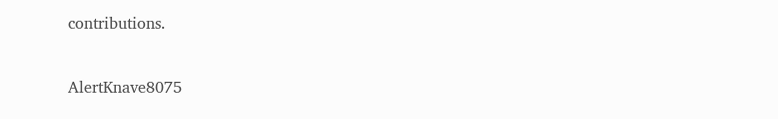contributions.

AlertKnave8075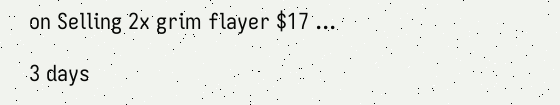on Selling 2x grim flayer $17 ...

3 days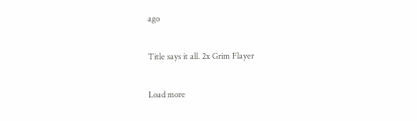ago

Title says it all. 2x Grim Flayer

Load more